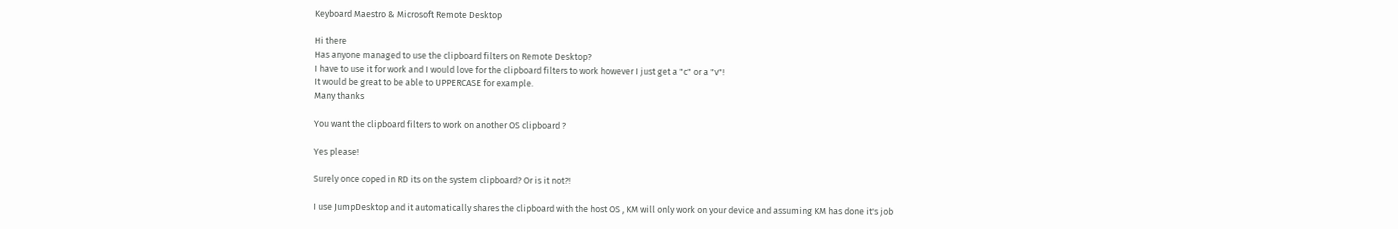Keyboard Maestro & Microsoft Remote Desktop

Hi there
Has anyone managed to use the clipboard filters on Remote Desktop?
I have to use it for work and I would love for the clipboard filters to work however I just get a "c" or a "v"!
It would be great to be able to UPPERCASE for example.
Many thanks

You want the clipboard filters to work on another OS clipboard ?

Yes please!

Surely once coped in RD its on the system clipboard? Or is it not?!

I use JumpDesktop and it automatically shares the clipboard with the host OS , KM will only work on your device and assuming KM has done it's job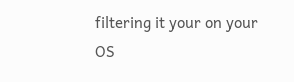filtering it your on your OS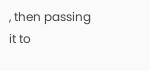, then passing it to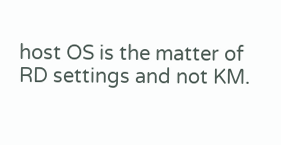host OS is the matter of RD settings and not KM.